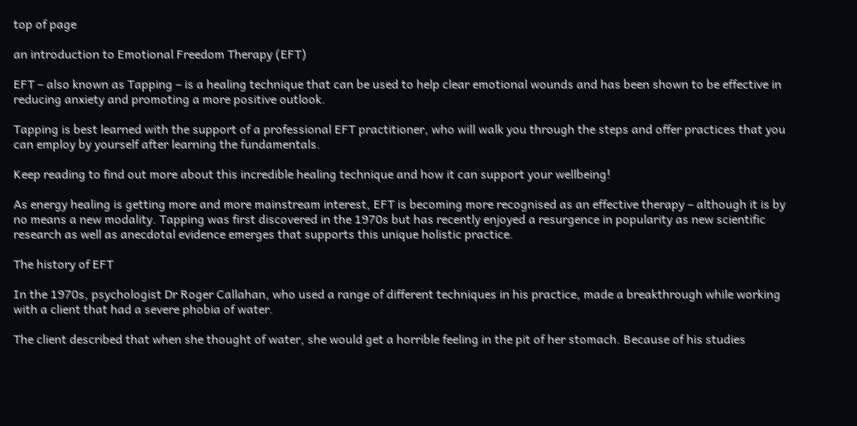top of page

an introduction to Emotional Freedom Therapy (EFT)

EFT – also known as Tapping – is a healing technique that can be used to help clear emotional wounds and has been shown to be effective in reducing anxiety and promoting a more positive outlook.

Tapping is best learned with the support of a professional EFT practitioner, who will walk you through the steps and offer practices that you can employ by yourself after learning the fundamentals.

Keep reading to find out more about this incredible healing technique and how it can support your wellbeing!

As energy healing is getting more and more mainstream interest, EFT is becoming more recognised as an effective therapy – although it is by no means a new modality. Tapping was first discovered in the 1970s but has recently enjoyed a resurgence in popularity as new scientific research as well as anecdotal evidence emerges that supports this unique holistic practice.

The history of EFT

In the 1970s, psychologist Dr Roger Callahan, who used a range of different techniques in his practice, made a breakthrough while working with a client that had a severe phobia of water.

The client described that when she thought of water, she would get a horrible feeling in the pit of her stomach. Because of his studies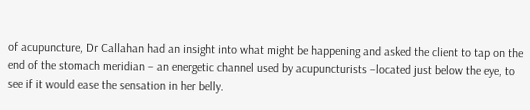of acupuncture, Dr Callahan had an insight into what might be happening and asked the client to tap on the end of the stomach meridian – an energetic channel used by acupuncturists –located just below the eye, to see if it would ease the sensation in her belly.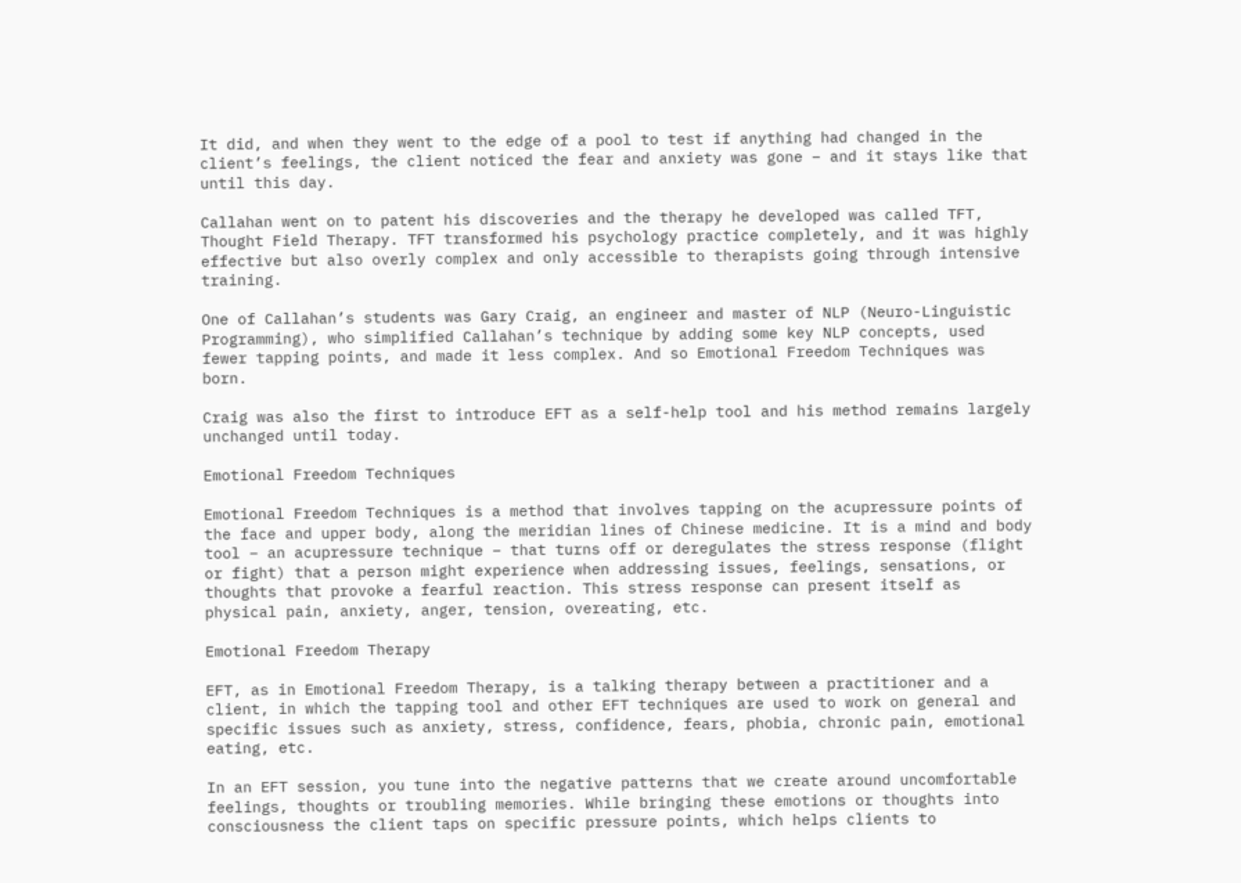It did, and when they went to the edge of a pool to test if anything had changed in the client’s feelings, the client noticed the fear and anxiety was gone – and it stays like that until this day.

Callahan went on to patent his discoveries and the therapy he developed was called TFT, Thought Field Therapy. TFT transformed his psychology practice completely, and it was highly effective but also overly complex and only accessible to therapists going through intensive training.

One of Callahan’s students was Gary Craig, an engineer and master of NLP (Neuro-Linguistic Programming), who simplified Callahan’s technique by adding some key NLP concepts, used fewer tapping points, and made it less complex. And so Emotional Freedom Techniques was born.

Craig was also the first to introduce EFT as a self-help tool and his method remains largely unchanged until today.

Emotional Freedom Techniques

Emotional Freedom Techniques is a method that involves tapping on the acupressure points of the face and upper body, along the meridian lines of Chinese medicine. It is a mind and body tool – an acupressure technique – that turns off or deregulates the stress response (flight or fight) that a person might experience when addressing issues, feelings, sensations, or thoughts that provoke a fearful reaction. This stress response can present itself as physical pain, anxiety, anger, tension, overeating, etc.

Emotional Freedom Therapy

EFT, as in Emotional Freedom Therapy, is a talking therapy between a practitioner and a client, in which the tapping tool and other EFT techniques are used to work on general and specific issues such as anxiety, stress, confidence, fears, phobia, chronic pain, emotional eating, etc.

In an EFT session, you tune into the negative patterns that we create around uncomfortable feelings, thoughts or troubling memories. While bringing these emotions or thoughts into consciousness the client taps on specific pressure points, which helps clients to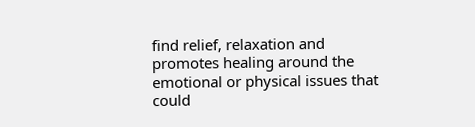find relief, relaxation and promotes healing around the emotional or physical issues that could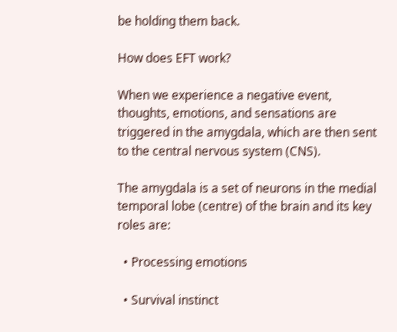be holding them back.

How does EFT work?

When we experience a negative event, thoughts, emotions, and sensations are triggered in the amygdala, which are then sent to the central nervous system (CNS).

The amygdala is a set of neurons in the medial temporal lobe (centre) of the brain and its key roles are:

  • Processing emotions

  • Survival instinct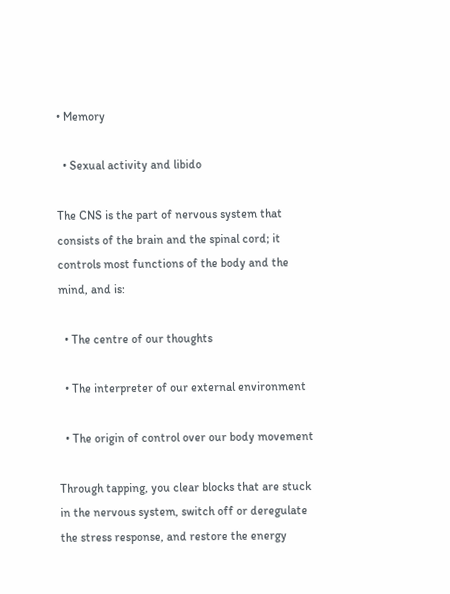• Memory

  • Sexual activity and libido

The CNS is the part of nervous system that consists of the brain and the spinal cord; it controls most functions of the body and the mind, and is:

  • The centre of our thoughts

  • The interpreter of our external environment

  • The origin of control over our body movement

Through tapping, you clear blocks that are stuck in the nervous system, switch off or deregulate the stress response, and restore the energy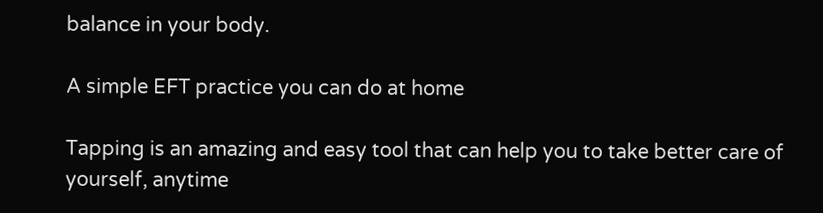balance in your body.

A simple EFT practice you can do at home

Tapping is an amazing and easy tool that can help you to take better care of yourself, anytime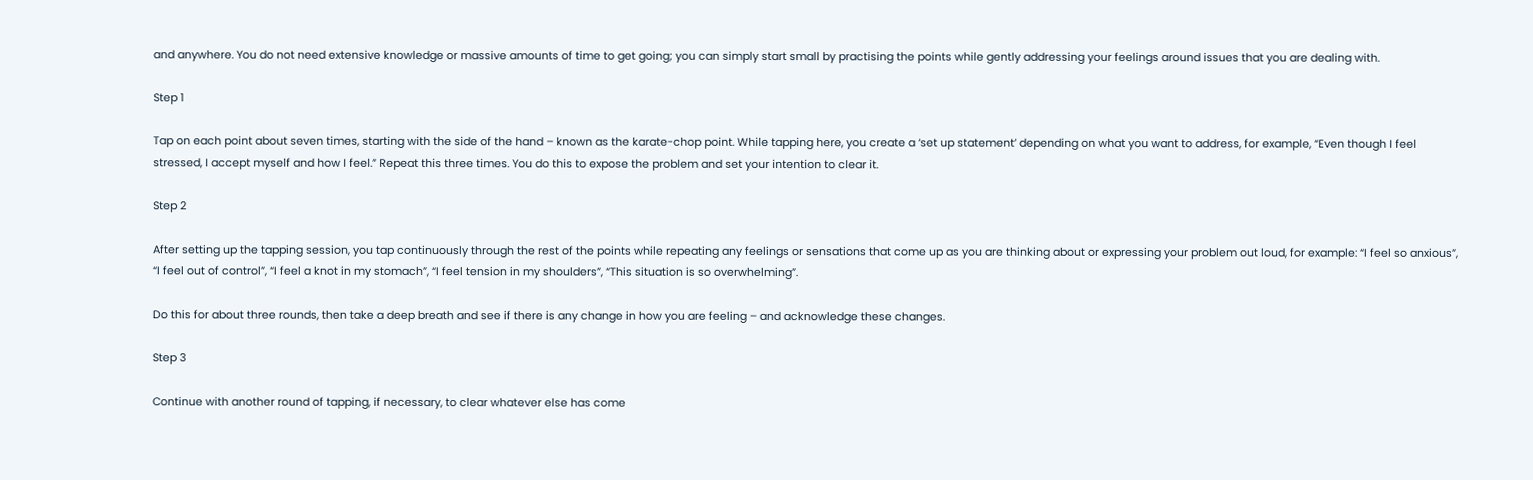and anywhere. You do not need extensive knowledge or massive amounts of time to get going; you can simply start small by practising the points while gently addressing your feelings around issues that you are dealing with.

Step 1

Tap on each point about seven times, starting with the side of the hand – known as the karate-chop point. While tapping here, you create a ‘set up statement’ depending on what you want to address, for example, “Even though I feel stressed, I accept myself and how I feel.” Repeat this three times. You do this to expose the problem and set your intention to clear it.

Step 2

After setting up the tapping session, you tap continuously through the rest of the points while repeating any feelings or sensations that come up as you are thinking about or expressing your problem out loud, for example: “I feel so anxious”, “I feel out of control”, “I feel a knot in my stomach”, “I feel tension in my shoulders”, “This situation is so overwhelming”.

Do this for about three rounds, then take a deep breath and see if there is any change in how you are feeling – and acknowledge these changes.

Step 3

Continue with another round of tapping, if necessary, to clear whatever else has come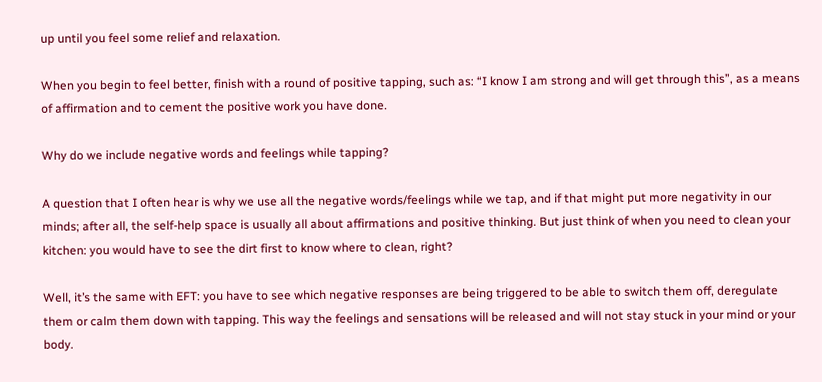up until you feel some relief and relaxation.

When you begin to feel better, finish with a round of positive tapping, such as: “I know I am strong and will get through this”, as a means of affirmation and to cement the positive work you have done.

Why do we include negative words and feelings while tapping?

A question that I often hear is why we use all the negative words/feelings while we tap, and if that might put more negativity in our minds; after all, the self-help space is usually all about affirmations and positive thinking. But just think of when you need to clean your kitchen: you would have to see the dirt first to know where to clean, right?

Well, it’s the same with EFT: you have to see which negative responses are being triggered to be able to switch them off, deregulate them or calm them down with tapping. This way the feelings and sensations will be released and will not stay stuck in your mind or your body.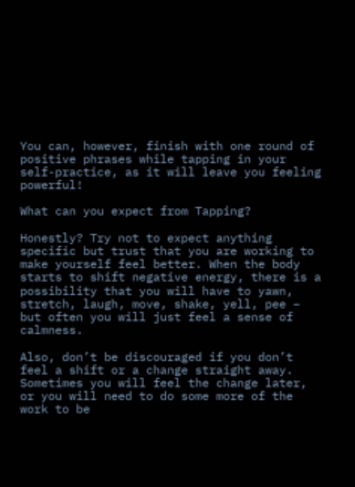You can, however, finish with one round of positive phrases while tapping in your self-practice, as it will leave you feeling powerful!

What can you expect from Tapping?

Honestly? Try not to expect anything specific but trust that you are working to make yourself feel better. When the body starts to shift negative energy, there is a possibility that you will have to yawn, stretch, laugh, move, shake, yell, pee – but often you will just feel a sense of calmness.

Also, don’t be discouraged if you don’t feel a shift or a change straight away. Sometimes you will feel the change later, or you will need to do some more of the work to be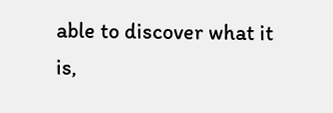able to discover what it is,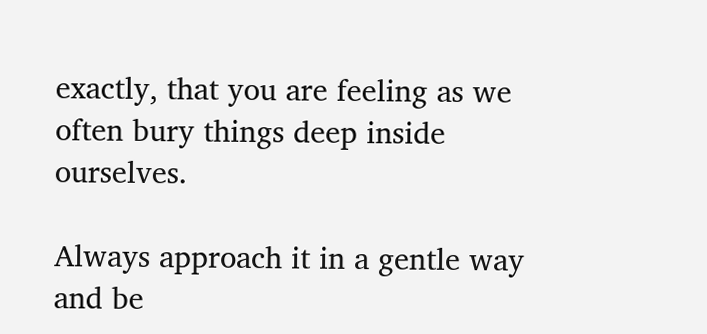exactly, that you are feeling as we often bury things deep inside ourselves.

Always approach it in a gentle way and be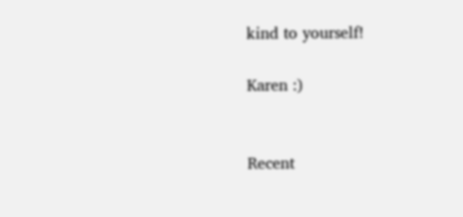kind to yourself!

Karen :)


Recent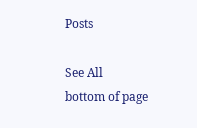Posts

See All
bottom of page